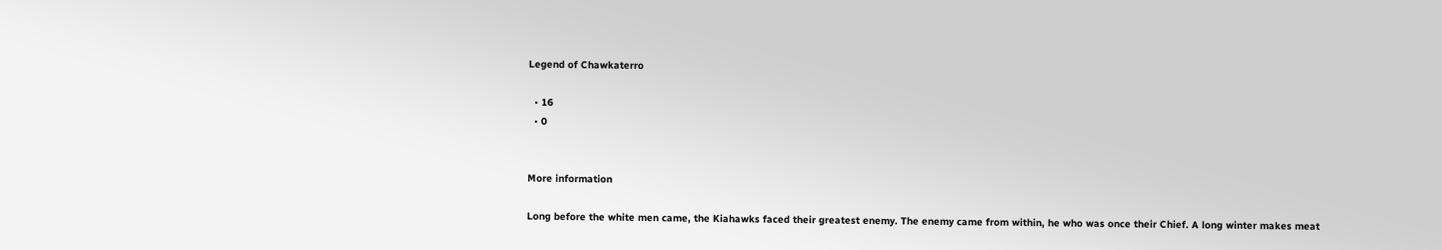Legend of Chawkaterro

  • 16
  • 0


More information

Long before the white men came, the Kiahawks faced their greatest enemy. The enemy came from within, he who was once their Chief. A long winter makes meat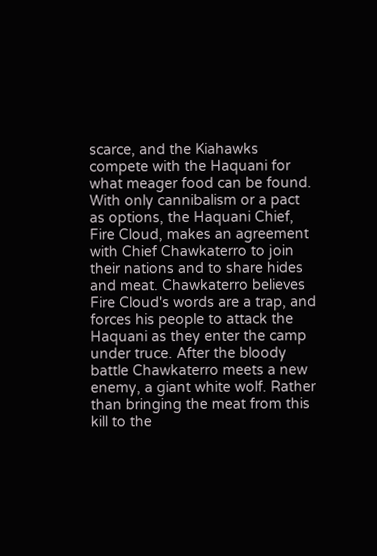scarce, and the Kiahawks compete with the Haquani for what meager food can be found. With only cannibalism or a pact as options, the Haquani Chief, Fire Cloud, makes an agreement with Chief Chawkaterro to join their nations and to share hides and meat. Chawkaterro believes Fire Cloud's words are a trap, and forces his people to attack the Haquani as they enter the camp under truce. After the bloody battle Chawkaterro meets a new enemy, a giant white wolf. Rather than bringing the meat from this kill to the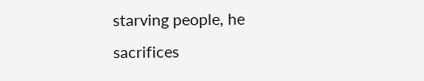starving people, he sacrifices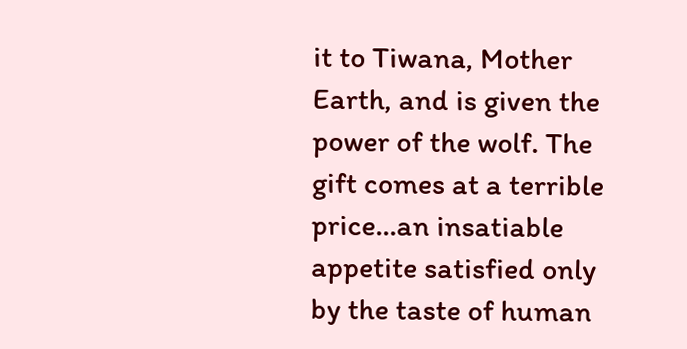it to Tiwana, Mother Earth, and is given the power of the wolf. The gift comes at a terrible price...an insatiable appetite satisfied only by the taste of human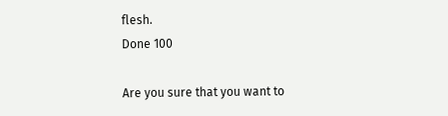flesh.
Done 100

Are you sure that you want to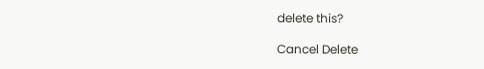delete this?

Cancel Delete